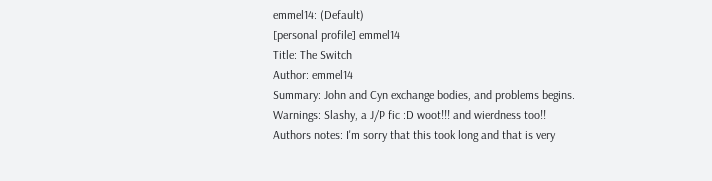emmel14: (Default)
[personal profile] emmel14
Title: The Switch
Author: emmel14
Summary: John and Cyn exchange bodies, and problems begins.
Warnings: Slashy, a J/P fic :D woot!!! and wierdness too!!
Authors notes: I'm sorry that this took long and that is very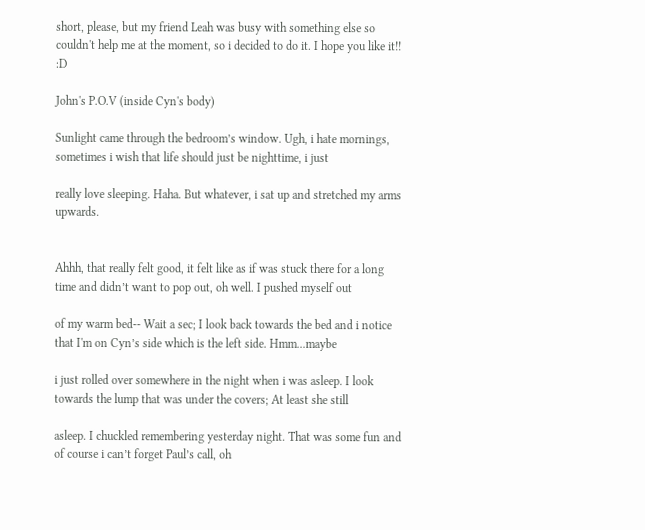short, please, but my friend Leah was busy with something else so couldn't help me at the moment, so i decided to do it. I hope you like it!! :D

John's P.O.V (inside Cyn's body)

Sunlight came through the bedroom’s window. Ugh, i hate mornings, sometimes i wish that life should just be nighttime, i just

really love sleeping. Haha. But whatever, i sat up and stretched my arms upwards.


Ahhh, that really felt good, it felt like as if was stuck there for a long time and didn’t want to pop out, oh well. I pushed myself out

of my warm bed-- Wait a sec; I look back towards the bed and i notice that I'm on Cyn’s side which is the left side. Hmm...maybe

i just rolled over somewhere in the night when i was asleep. I look towards the lump that was under the covers; At least she still

asleep. I chuckled remembering yesterday night. That was some fun and of course i can’t forget Paul’s call, oh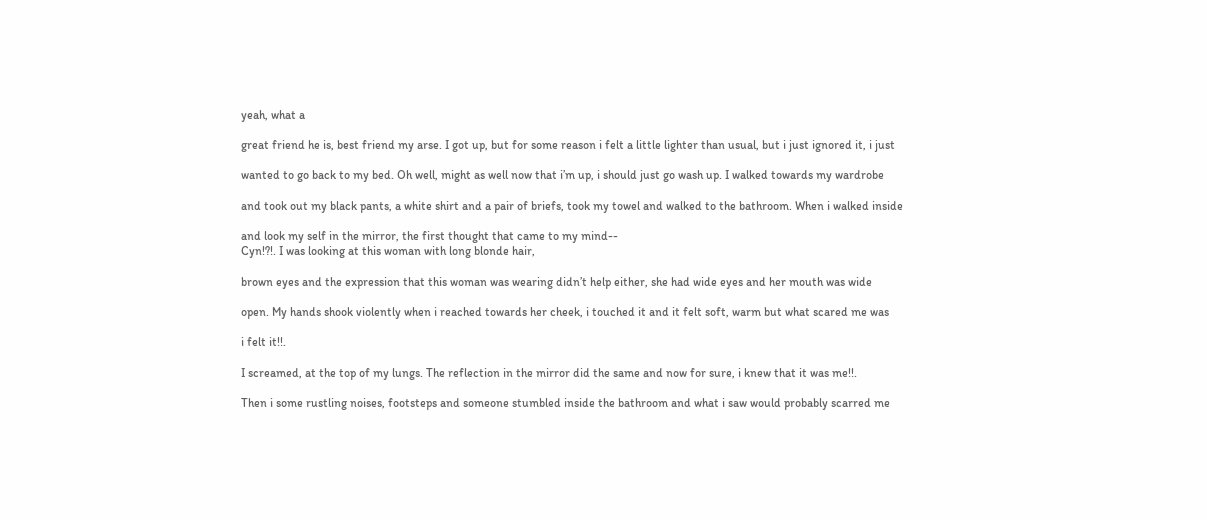yeah, what a

great friend he is, best friend my arse. I got up, but for some reason i felt a little lighter than usual, but i just ignored it, i just

wanted to go back to my bed. Oh well, might as well now that i’m up, i should just go wash up. I walked towards my wardrobe

and took out my black pants, a white shirt and a pair of briefs, took my towel and walked to the bathroom. When i walked inside

and look my self in the mirror, the first thought that came to my mind--
Cyn!?!. I was looking at this woman with long blonde hair,

brown eyes and the expression that this woman was wearing didn’t help either, she had wide eyes and her mouth was wide

open. My hands shook violently when i reached towards her cheek, i touched it and it felt soft, warm but what scared me was

i felt it!!.

I screamed, at the top of my lungs. The reflection in the mirror did the same and now for sure, i knew that it was me!!.

Then i some rustling noises, footsteps and someone stumbled inside the bathroom and what i saw would probably scarred me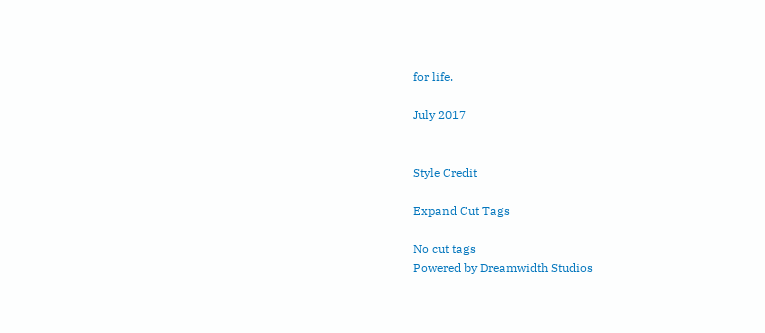for life.

July 2017


Style Credit

Expand Cut Tags

No cut tags
Powered by Dreamwidth Studios